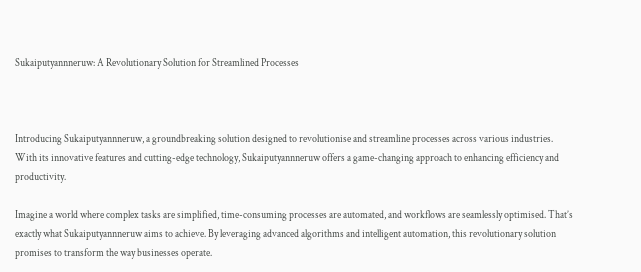Sukaiputyannneruw: A Revolutionary Solution for Streamlined Processes



Introducing Sukaiputyannneruw, a groundbreaking solution designed to revolutionise and streamline processes across various industries. With its innovative features and cutting-edge technology, Sukaiputyannneruw offers a game-changing approach to enhancing efficiency and productivity.

Imagine a world where complex tasks are simplified, time-consuming processes are automated, and workflows are seamlessly optimised. That’s exactly what Sukaiputyannneruw aims to achieve. By leveraging advanced algorithms and intelligent automation, this revolutionary solution promises to transform the way businesses operate.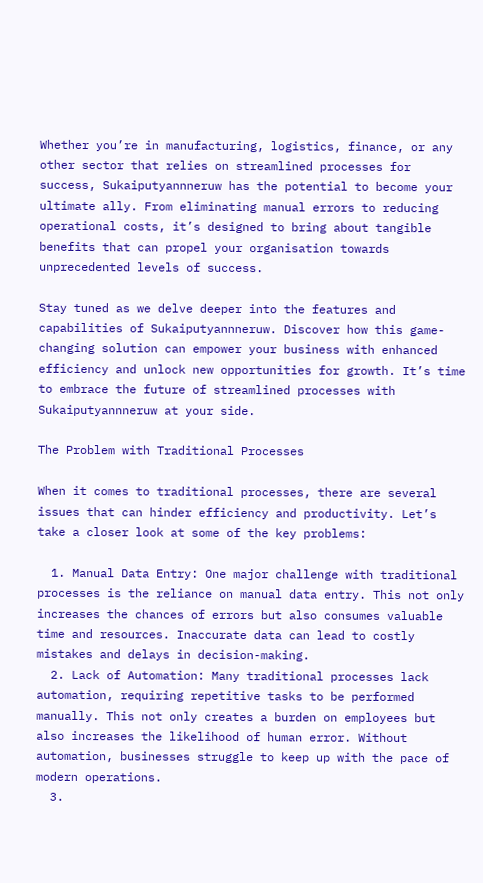Whether you’re in manufacturing, logistics, finance, or any other sector that relies on streamlined processes for success, Sukaiputyannneruw has the potential to become your ultimate ally. From eliminating manual errors to reducing operational costs, it’s designed to bring about tangible benefits that can propel your organisation towards unprecedented levels of success.

Stay tuned as we delve deeper into the features and capabilities of Sukaiputyannneruw. Discover how this game-changing solution can empower your business with enhanced efficiency and unlock new opportunities for growth. It’s time to embrace the future of streamlined processes with Sukaiputyannneruw at your side.

The Problem with Traditional Processes

When it comes to traditional processes, there are several issues that can hinder efficiency and productivity. Let’s take a closer look at some of the key problems:

  1. Manual Data Entry: One major challenge with traditional processes is the reliance on manual data entry. This not only increases the chances of errors but also consumes valuable time and resources. Inaccurate data can lead to costly mistakes and delays in decision-making.
  2. Lack of Automation: Many traditional processes lack automation, requiring repetitive tasks to be performed manually. This not only creates a burden on employees but also increases the likelihood of human error. Without automation, businesses struggle to keep up with the pace of modern operations.
  3.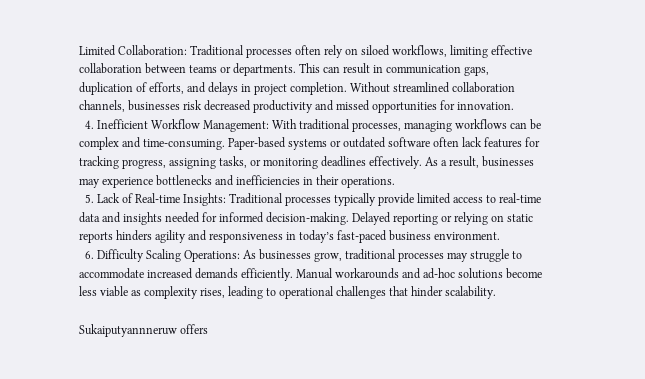Limited Collaboration: Traditional processes often rely on siloed workflows, limiting effective collaboration between teams or departments. This can result in communication gaps, duplication of efforts, and delays in project completion. Without streamlined collaboration channels, businesses risk decreased productivity and missed opportunities for innovation.
  4. Inefficient Workflow Management: With traditional processes, managing workflows can be complex and time-consuming. Paper-based systems or outdated software often lack features for tracking progress, assigning tasks, or monitoring deadlines effectively. As a result, businesses may experience bottlenecks and inefficiencies in their operations.
  5. Lack of Real-time Insights: Traditional processes typically provide limited access to real-time data and insights needed for informed decision-making. Delayed reporting or relying on static reports hinders agility and responsiveness in today’s fast-paced business environment.
  6. Difficulty Scaling Operations: As businesses grow, traditional processes may struggle to accommodate increased demands efficiently. Manual workarounds and ad-hoc solutions become less viable as complexity rises, leading to operational challenges that hinder scalability.

Sukaiputyannneruw offers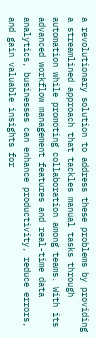a revolutionary solution to address these problems by providing a streamlined approach that tackles manual tasks through automation while promoting collaboration among teams. With its advanced workflow management features and real-time data analytics, businesses can enhance productivity, reduce errors, and gain valuable insights for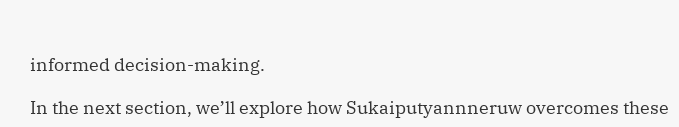informed decision-making.

In the next section, we’ll explore how Sukaiputyannneruw overcomes these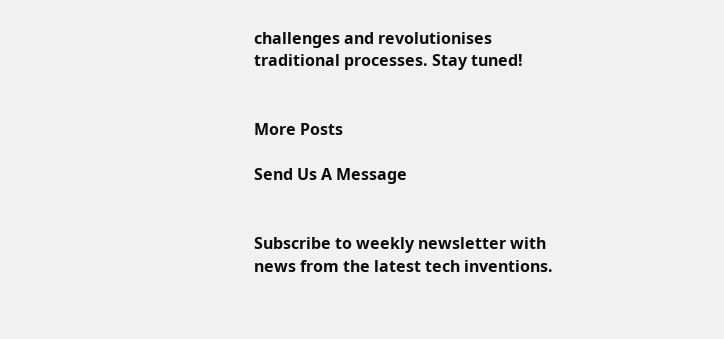challenges and revolutionises traditional processes. Stay tuned!


More Posts

Send Us A Message


Subscribe to weekly newsletter with news from the latest tech inventions.